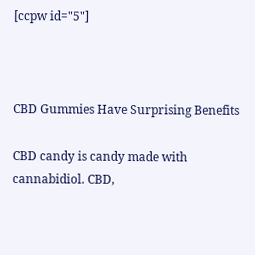[ccpw id="5"]



CBD Gummies Have Surprising Benefits

CBD candy is candy made with cannabidiol. CBD,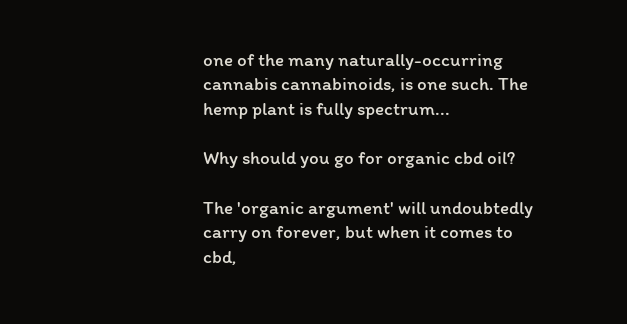one of the many naturally-occurring cannabis cannabinoids, is one such. The hemp plant is fully spectrum...

Why should you go for organic cbd oil?

The 'organic argument' will undoubtedly carry on forever, but when it comes to cbd,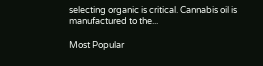selecting organic is critical. Cannabis oil is manufactured to the...

Most Popular